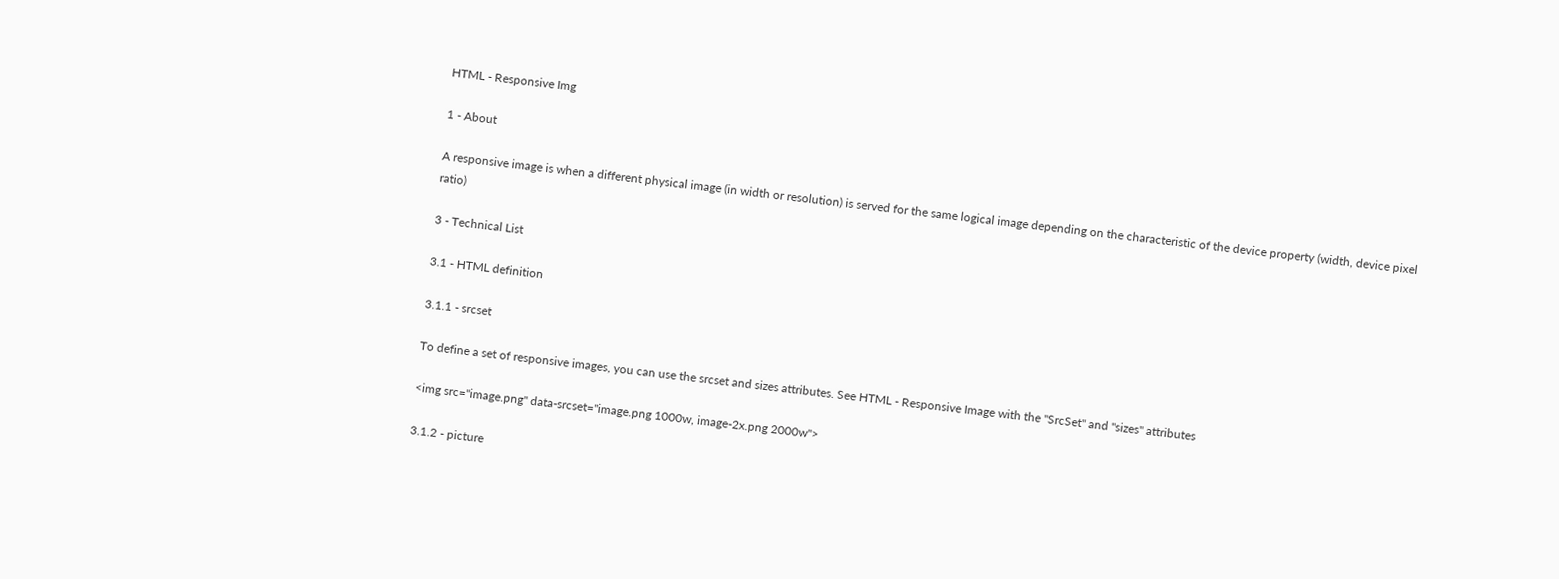HTML - Responsive Img

1 - About

A responsive image is when a different physical image (in width or resolution) is served for the same logical image depending on the characteristic of the device property (width, device pixel ratio)

3 - Technical List

3.1 - HTML definition

3.1.1 - srcset

To define a set of responsive images, you can use the srcset and sizes attributes. See HTML - Responsive Image with the ''SrcSet'' and ''sizes'' attributes

<img src="image.png" data-srcset="image.png 1000w, image-2x.png 2000w">

3.1.2 - picture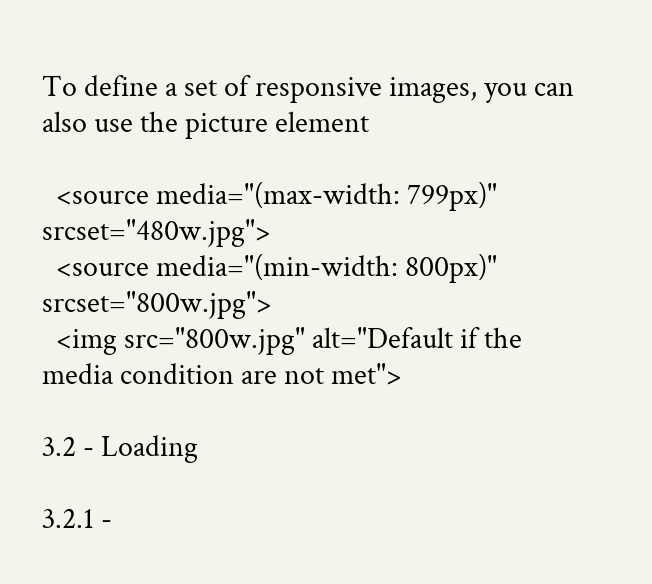To define a set of responsive images, you can also use the picture element

  <source media="(max-width: 799px)" srcset="480w.jpg">
  <source media="(min-width: 800px)" srcset="800w.jpg">
  <img src="800w.jpg" alt="Default if the media condition are not met">

3.2 - Loading

3.2.1 -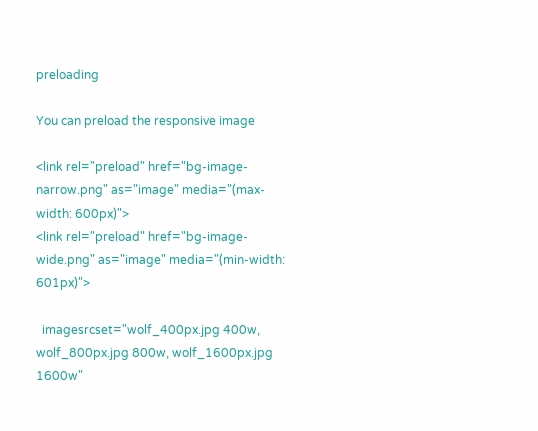preloading

You can preload the responsive image

<link rel="preload" href="bg-image-narrow.png" as="image" media="(max-width: 600px)">
<link rel="preload" href="bg-image-wide.png" as="image" media="(min-width: 601px)">

  imagesrcset="wolf_400px.jpg 400w, wolf_800px.jpg 800w, wolf_1600px.jpg 1600w"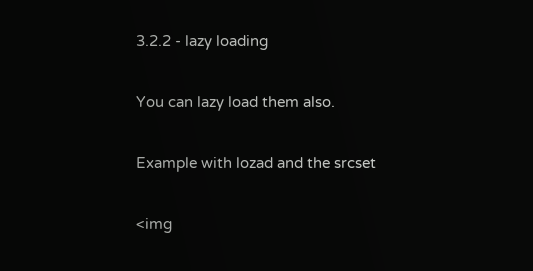3.2.2 - lazy loading

You can lazy load them also.

Example with lozad and the srcset

<img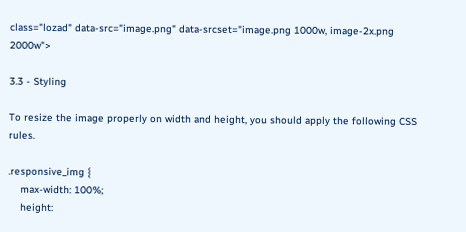class="lozad" data-src="image.png" data-srcset="image.png 1000w, image-2x.png 2000w">

3.3 - Styling

To resize the image properly on width and height, you should apply the following CSS rules.

.responsive_img {
    max-width: 100%;
    height: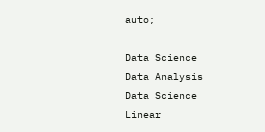auto;

Data Science
Data Analysis
Data Science
Linear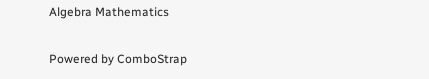Algebra Mathematics

Powered by ComboStrap